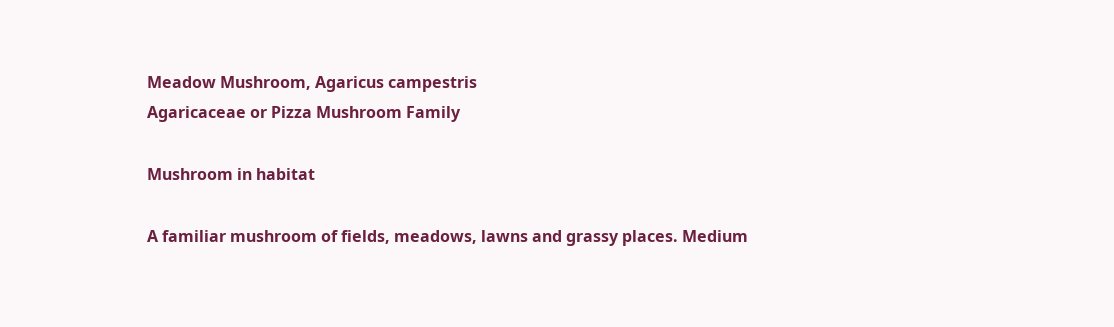Meadow Mushroom, Agaricus campestris
Agaricaceae or Pizza Mushroom Family

Mushroom in habitat

A familiar mushroom of fields, meadows, lawns and grassy places. Medium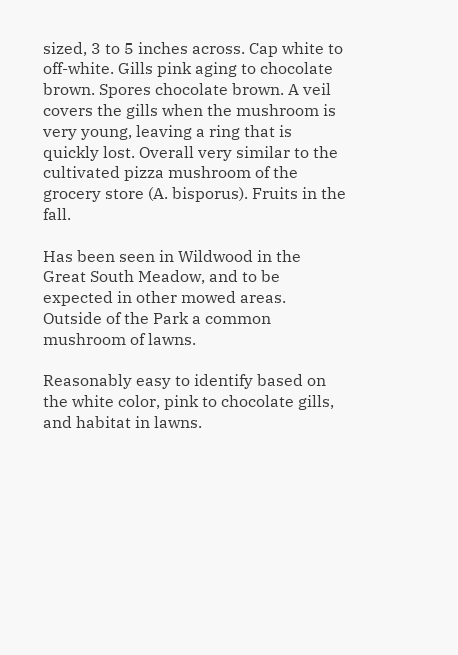sized, 3 to 5 inches across. Cap white to off-white. Gills pink aging to chocolate brown. Spores chocolate brown. A veil covers the gills when the mushroom is very young, leaving a ring that is quickly lost. Overall very similar to the cultivated pizza mushroom of the grocery store (A. bisporus). Fruits in the fall.

Has been seen in Wildwood in the Great South Meadow, and to be expected in other mowed areas. Outside of the Park a common mushroom of lawns.

Reasonably easy to identify based on the white color, pink to chocolate gills, and habitat in lawns.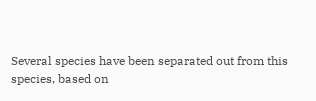Several species have been separated out from this species, based on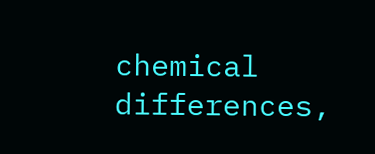chemical differences,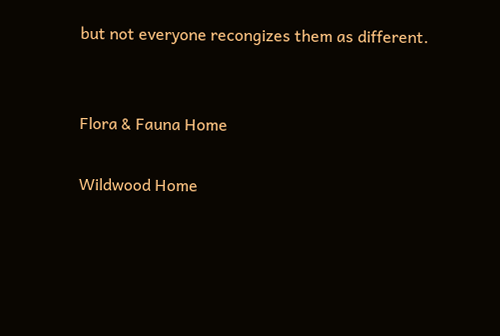but not everyone recongizes them as different.


Flora & Fauna Home

Wildwood Home